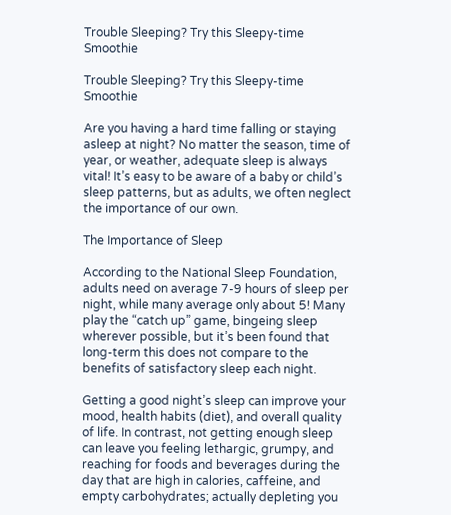Trouble Sleeping? Try this Sleepy-time Smoothie

Trouble Sleeping? Try this Sleepy-time Smoothie

Are you having a hard time falling or staying asleep at night? No matter the season, time of year, or weather, adequate sleep is always vital! It’s easy to be aware of a baby or child’s sleep patterns, but as adults, we often neglect the importance of our own.

The Importance of Sleep

According to the National Sleep Foundation, adults need on average 7-9 hours of sleep per night, while many average only about 5! Many play the “catch up” game, bingeing sleep wherever possible, but it’s been found that long-term this does not compare to the benefits of satisfactory sleep each night.

Getting a good night’s sleep can improve your mood, health habits (diet), and overall quality of life. In contrast, not getting enough sleep can leave you feeling lethargic, grumpy, and reaching for foods and beverages during the day that are high in calories, caffeine, and empty carbohydrates; actually depleting you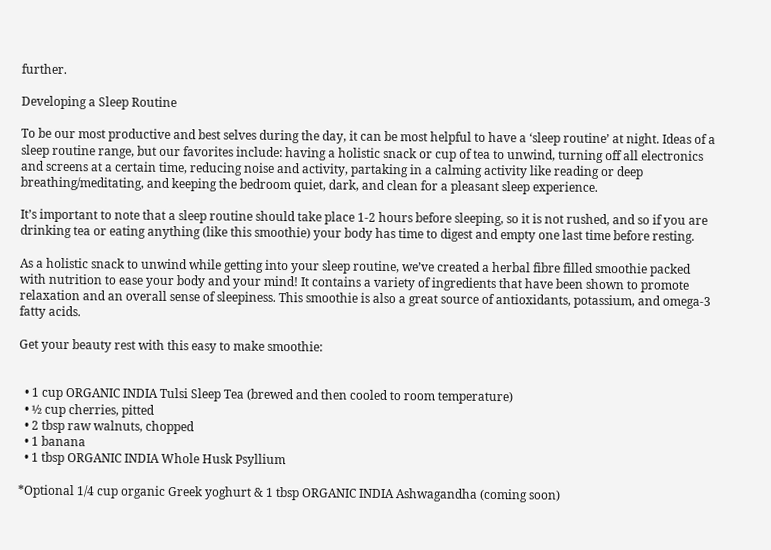further.

Developing a Sleep Routine

To be our most productive and best selves during the day, it can be most helpful to have a ‘sleep routine’ at night. Ideas of a sleep routine range, but our favorites include: having a holistic snack or cup of tea to unwind, turning off all electronics and screens at a certain time, reducing noise and activity, partaking in a calming activity like reading or deep breathing/meditating, and keeping the bedroom quiet, dark, and clean for a pleasant sleep experience.

It’s important to note that a sleep routine should take place 1-2 hours before sleeping, so it is not rushed, and so if you are drinking tea or eating anything (like this smoothie) your body has time to digest and empty one last time before resting.

As a holistic snack to unwind while getting into your sleep routine, we’ve created a herbal fibre filled smoothie packed with nutrition to ease your body and your mind! It contains a variety of ingredients that have been shown to promote relaxation and an overall sense of sleepiness. This smoothie is also a great source of antioxidants, potassium, and omega-3 fatty acids.

Get your beauty rest with this easy to make smoothie:


  • 1 cup ORGANIC INDIA Tulsi Sleep Tea (brewed and then cooled to room temperature)
  • ½ cup cherries, pitted
  • 2 tbsp raw walnuts, chopped
  • 1 banana
  • 1 tbsp ORGANIC INDIA Whole Husk Psyllium

*Optional 1/4 cup organic Greek yoghurt & 1 tbsp ORGANIC INDIA Ashwagandha (coming soon)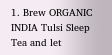1. Brew ORGANIC INDIA Tulsi Sleep Tea and let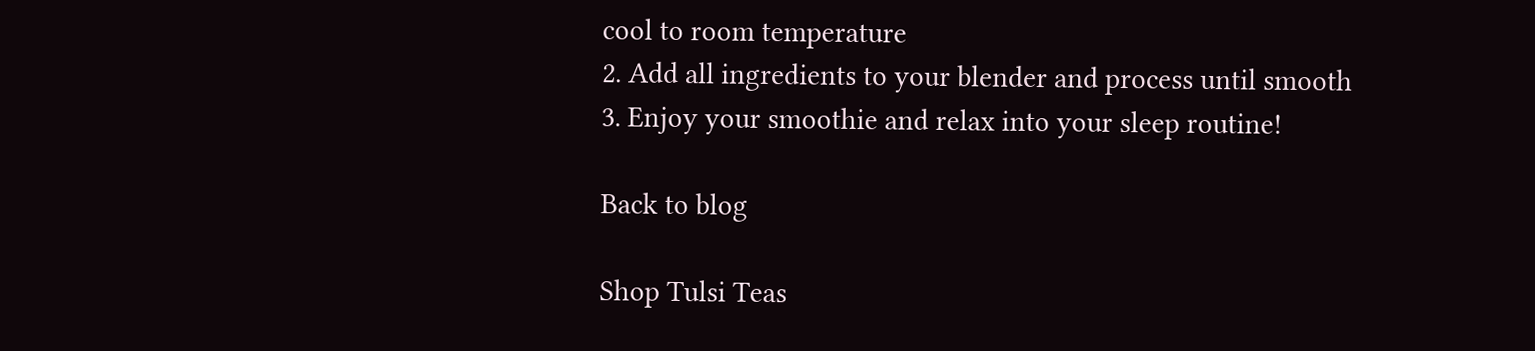cool to room temperature
2. Add all ingredients to your blender and process until smooth
3. Enjoy your smoothie and relax into your sleep routine!

Back to blog

Shop Tulsi Teas